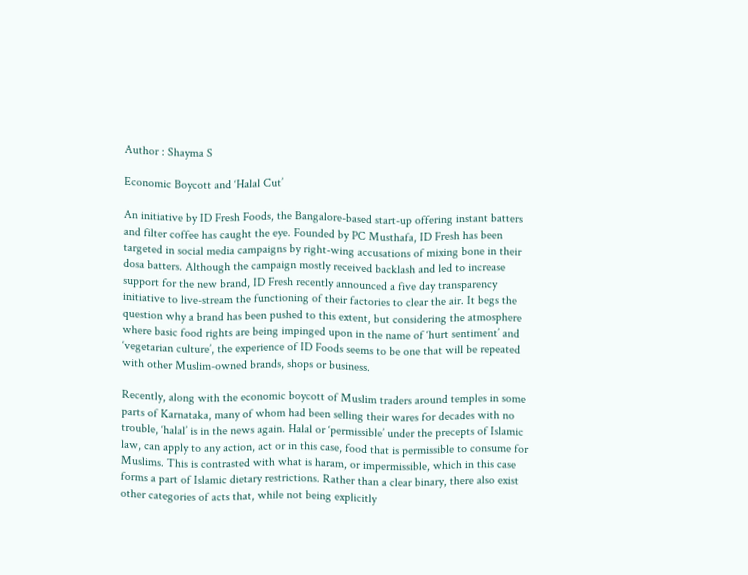Author : Shayma S

Economic Boycott and ‘Halal Cut’

An initiative by ID Fresh Foods, the Bangalore-based start-up offering instant batters and filter coffee has caught the eye. Founded by PC Musthafa, ID Fresh has been targeted in social media campaigns by right-wing accusations of mixing bone in their dosa batters. Although the campaign mostly received backlash and led to increase support for the new brand, ID Fresh recently announced a five day transparency initiative to live-stream the functioning of their factories to clear the air. It begs the question why a brand has been pushed to this extent, but considering the atmosphere where basic food rights are being impinged upon in the name of ‘hurt sentiment’ and ‘vegetarian culture’, the experience of ID Foods seems to be one that will be repeated with other Muslim-owned brands, shops or business.

Recently, along with the economic boycott of Muslim traders around temples in some parts of Karnataka, many of whom had been selling their wares for decades with no trouble, ‘halal’ is in the news again. Halal or ‘permissible’ under the precepts of Islamic law, can apply to any action, act or in this case, food that is permissible to consume for Muslims. This is contrasted with what is haram, or impermissible, which in this case forms a part of Islamic dietary restrictions. Rather than a clear binary, there also exist other categories of acts that, while not being explicitly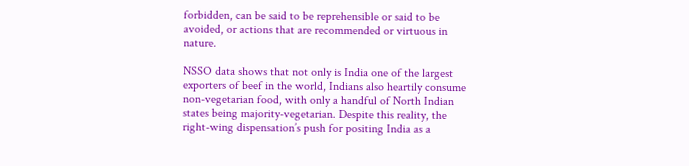forbidden, can be said to be reprehensible or said to be avoided, or actions that are recommended or virtuous in nature.

NSSO data shows that not only is India one of the largest exporters of beef in the world, Indians also heartily consume non-vegetarian food, with only a handful of North Indian states being majority-vegetarian. Despite this reality, the right-wing dispensation’s push for positing India as a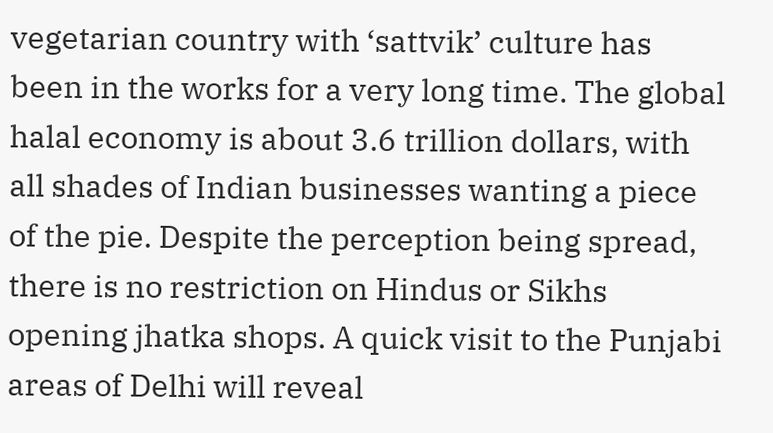vegetarian country with ‘sattvik’ culture has been in the works for a very long time. The global halal economy is about 3.6 trillion dollars, with all shades of Indian businesses wanting a piece of the pie. Despite the perception being spread, there is no restriction on Hindus or Sikhs opening jhatka shops. A quick visit to the Punjabi areas of Delhi will reveal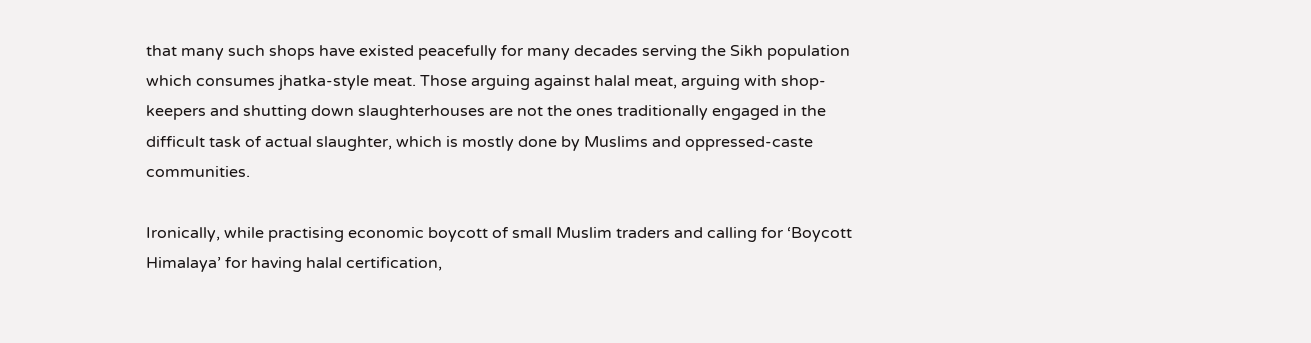that many such shops have existed peacefully for many decades serving the Sikh population which consumes jhatka-style meat. Those arguing against halal meat, arguing with shop-keepers and shutting down slaughterhouses are not the ones traditionally engaged in the difficult task of actual slaughter, which is mostly done by Muslims and oppressed-caste communities.

Ironically, while practising economic boycott of small Muslim traders and calling for ‘Boycott Himalaya’ for having halal certification,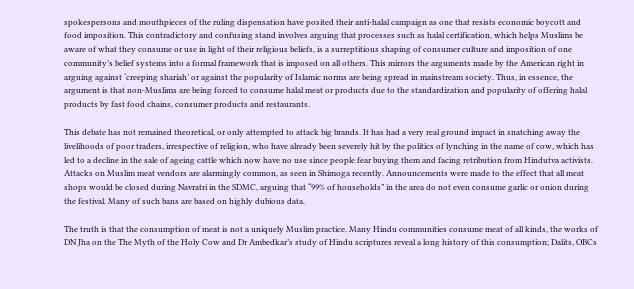spokespersons and mouthpieces of the ruling dispensation have posited their anti-halal campaign as one that resists economic boycott and food imposition. This contradictory and confusing stand involves arguing that processes such as halal certification, which helps Muslims be aware of what they consume or use in light of their religious beliefs, is a surreptitious shaping of consumer culture and imposition of one community’s belief systems into a formal framework that is imposed on all others. This mirrors the arguments made by the American right in arguing against ‘creeping shariah’ or against the popularity of Islamic norms are being spread in mainstream society. Thus, in essence, the argument is that non-Muslims are being forced to consume halal meat or products due to the standardization and popularity of offering halal products by fast food chains, consumer products and restaurants.

This debate has not remained theoretical, or only attempted to attack big brands. It has had a very real ground impact in snatching away the livelihoods of poor traders, irrespective of religion, who have already been severely hit by the politics of lynching in the name of cow, which has led to a decline in the sale of ageing cattle which now have no use since people fear buying them and facing retribution from Hindutva activists. Attacks on Muslim meat vendors are alarmingly common, as seen in Shimoga recently. Announcements were made to the effect that all meat shops would be closed during Navratri in the SDMC, arguing that “99% of households” in the area do not even consume garlic or onion during the festival. Many of such bans are based on highly dubious data.

The truth is that the consumption of meat is not a uniquely Muslim practice. Many Hindu communities consume meat of all kinds, the works of DN Jha on the The Myth of the Holy Cow and Dr Ambedkar’s study of Hindu scriptures reveal a long history of this consumption; Dalits, OBCs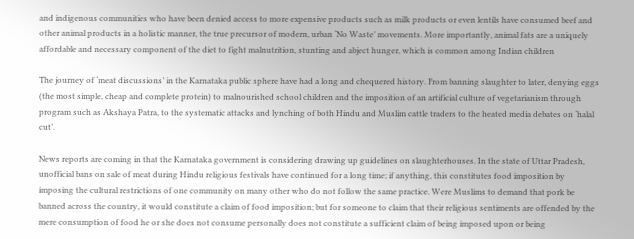and indigenous communities who have been denied access to more expensive products such as milk products or even lentils have consumed beef and other animal products in a holistic manner, the true precursor of modern, urban ‘No Waste’ movements. More importantly, animal fats are a uniquely affordable and necessary component of the diet to fight malnutrition, stunting and abject hunger, which is common among Indian children

The journey of ‘meat discussions’ in the Karnataka public sphere have had a long and chequered history. From banning slaughter to later, denying eggs (the most simple, cheap and complete protein) to malnourished school children and the imposition of an artificial culture of vegetarianism through program such as Akshaya Patra, to the systematic attacks and lynching of both Hindu and Muslim cattle traders to the heated media debates on ‘halal cut’.

News reports are coming in that the Karnataka government is considering drawing up guidelines on slaughterhouses. In the state of Uttar Pradesh, unofficial bans on sale of meat during Hindu religious festivals have continued for a long time; if anything, this constitutes food imposition by imposing the cultural restrictions of one community on many other who do not follow the same practice. Were Muslims to demand that pork be banned across the country, it would constitute a claim of food imposition; but for someone to claim that their religious sentiments are offended by the mere consumption of food he or she does not consume personally does not constitute a sufficient claim of being imposed upon or being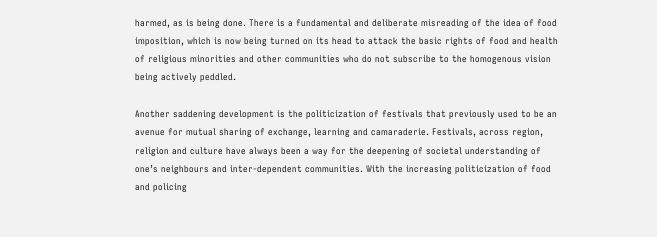harmed, as is being done. There is a fundamental and deliberate misreading of the idea of food imposition, which is now being turned on its head to attack the basic rights of food and health of religious minorities and other communities who do not subscribe to the homogenous vision being actively peddled.

Another saddening development is the politicization of festivals that previously used to be an avenue for mutual sharing of exchange, learning and camaraderie. Festivals, across region, religion and culture have always been a way for the deepening of societal understanding of one’s neighbours and inter-dependent communities. With the increasing politicization of food and policing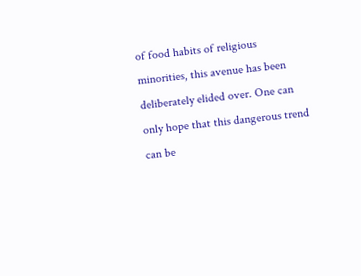of food habits of religious minorities, this avenue has been deliberately elided over. One can only hope that this dangerous trend can be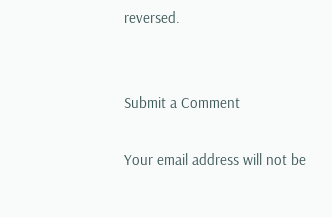reversed.


Submit a Comment

Your email address will not be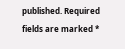published. Required fields are marked *